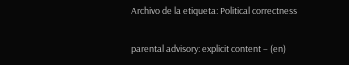Archivo de la etiqueta: Political correctness

parental advisory: explicit content – (en)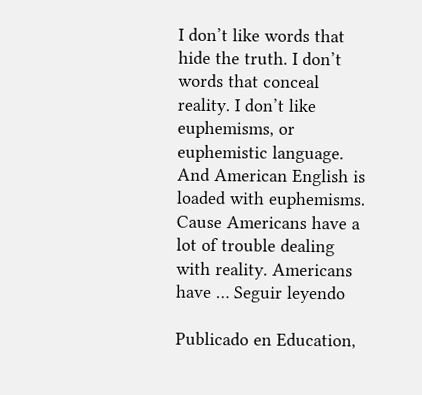I don’t like words that hide the truth. I don’t words that conceal reality. I don’t like euphemisms, or euphemistic language. And American English is loaded with euphemisms. Cause Americans have a lot of trouble dealing with reality. Americans have … Seguir leyendo

Publicado en Education,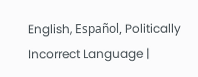English, Español, Politically Incorrect Language |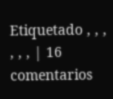Etiquetado , , , , , , | 16 comentarios